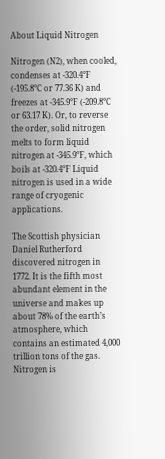About Liquid Nitrogen

Nitrogen (N2), when cooled, condenses at -320.4°F (-195.8°C or 77.36 K) and freezes at -345.9°F (-209.8°C or 63.17 K). Or, to reverse the order, solid nitrogen melts to form liquid nitrogen at -345.9°F, which boils at -320.4°F Liquid nitrogen is used in a wide range of cryogenic applications.

The Scottish physician Daniel Rutherford discovered nitrogen in 1772. It is the fifth most abundant element in the universe and makes up about 78% of the earth’s atmosphere, which contains an estimated 4,000 trillion tons of the gas. Nitrogen is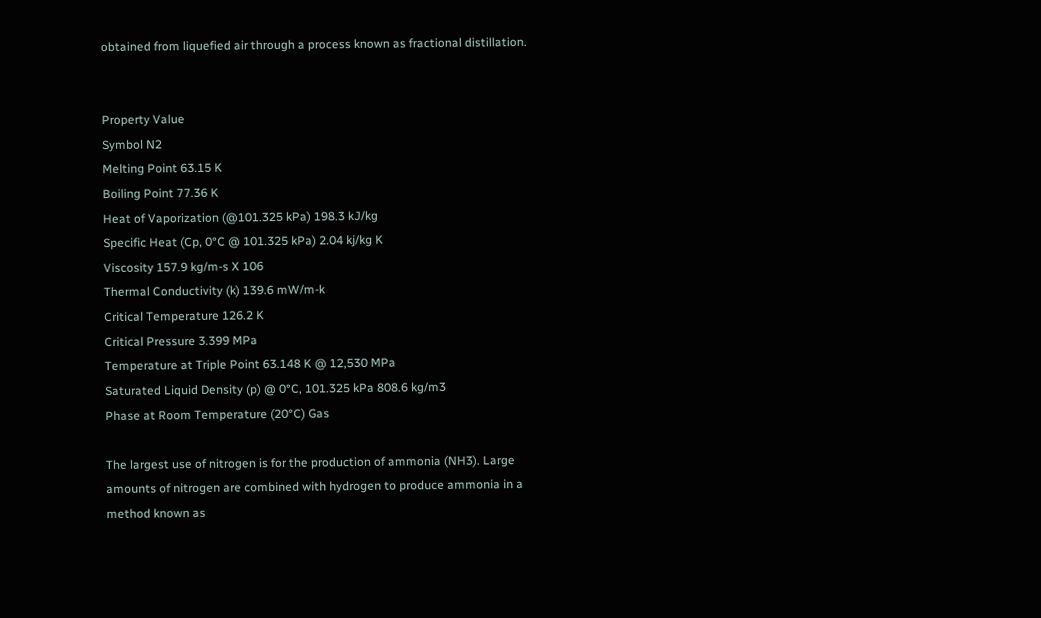obtained from liquefied air through a process known as fractional distillation.


Property Value
Symbol N2
Melting Point 63.15 K
Boiling Point 77.36 K
Heat of Vaporization (@101.325 kPa) 198.3 kJ/kg
Specific Heat (Cp, 0°C @ 101.325 kPa) 2.04 kj/kg K
Viscosity 157.9 kg/m-s X 106
Thermal Conductivity (k) 139.6 mW/m-k
Critical Temperature 126.2 K
Critical Pressure 3.399 MPa
Temperature at Triple Point 63.148 K @ 12,530 MPa
Saturated Liquid Density (p) @ 0°C, 101.325 kPa 808.6 kg/m3
Phase at Room Temperature (20°C) Gas

The largest use of nitrogen is for the production of ammonia (NH3). Large amounts of nitrogen are combined with hydrogen to produce ammonia in a method known as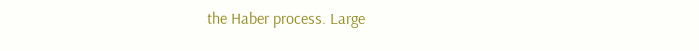the Haber process. Large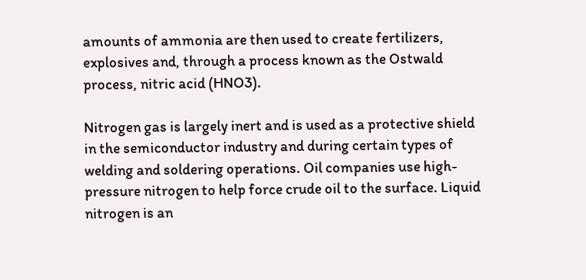amounts of ammonia are then used to create fertilizers, explosives and, through a process known as the Ostwald process, nitric acid (HNO3).

Nitrogen gas is largely inert and is used as a protective shield in the semiconductor industry and during certain types of welding and soldering operations. Oil companies use high-pressure nitrogen to help force crude oil to the surface. Liquid nitrogen is an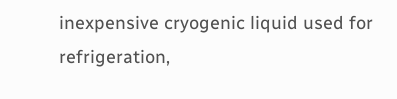inexpensive cryogenic liquid used for refrigeration,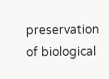preservation of biological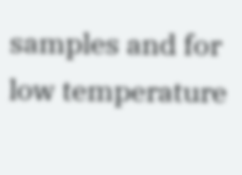samples and for low temperature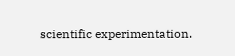scientific experimentation.